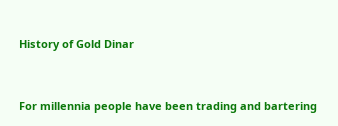History of Gold Dinar


For millennia people have been trading and bartering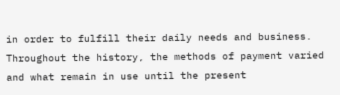in order to fulfill their daily needs and business. Throughout the history, the methods of payment varied and what remain in use until the present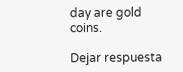day are gold coins.

Dejar respuesta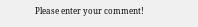Please enter your comment!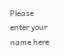Please enter your name here